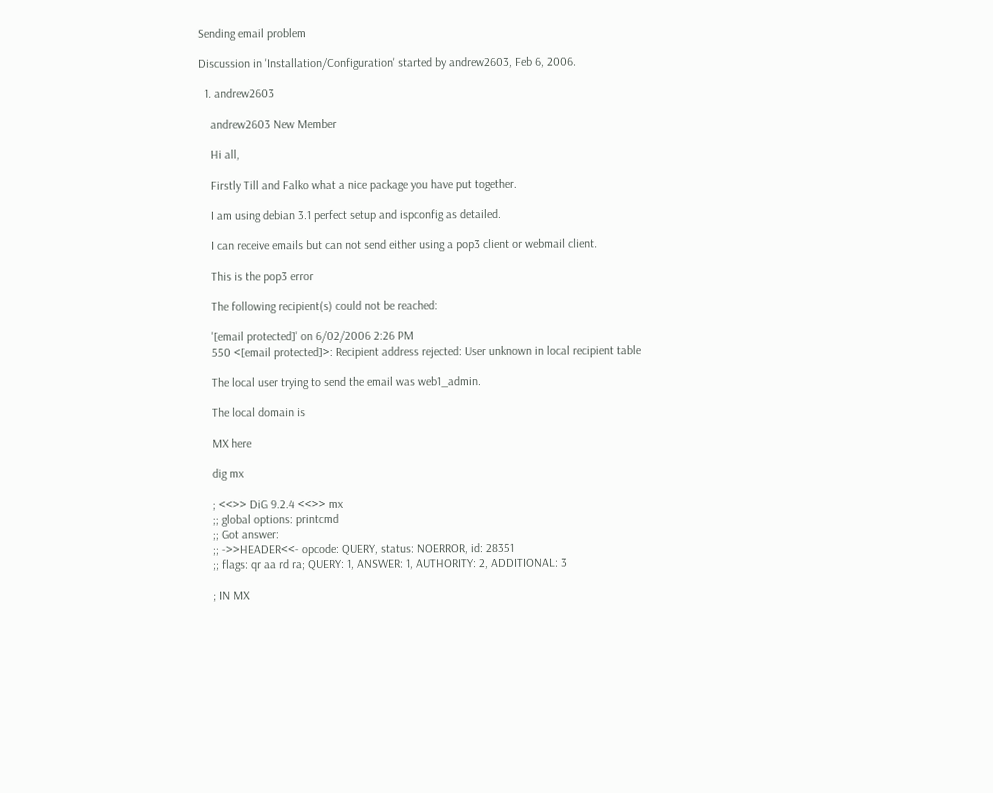Sending email problem

Discussion in 'Installation/Configuration' started by andrew2603, Feb 6, 2006.

  1. andrew2603

    andrew2603 New Member

    Hi all,

    Firstly Till and Falko what a nice package you have put together.

    I am using debian 3.1 perfect setup and ispconfig as detailed.

    I can receive emails but can not send either using a pop3 client or webmail client.

    This is the pop3 error

    The following recipient(s) could not be reached:

    '[email protected]' on 6/02/2006 2:26 PM
    550 <[email protected]>: Recipient address rejected: User unknown in local recipient table

    The local user trying to send the email was web1_admin.

    The local domain is

    MX here

    dig mx

    ; <<>> DiG 9.2.4 <<>> mx
    ;; global options: printcmd
    ;; Got answer:
    ;; ->>HEADER<<- opcode: QUERY, status: NOERROR, id: 28351
    ;; flags: qr aa rd ra; QUERY: 1, ANSWER: 1, AUTHORITY: 2, ADDITIONAL: 3

    ; IN MX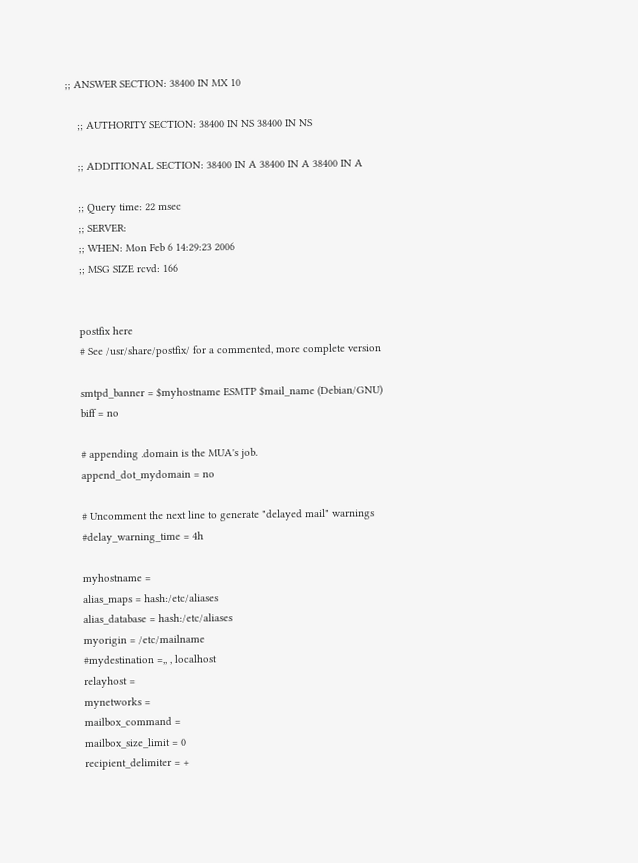;; ANSWER SECTION: 38400 IN MX 10

    ;; AUTHORITY SECTION: 38400 IN NS 38400 IN NS

    ;; ADDITIONAL SECTION: 38400 IN A 38400 IN A 38400 IN A

    ;; Query time: 22 msec
    ;; SERVER:
    ;; WHEN: Mon Feb 6 14:29:23 2006
    ;; MSG SIZE rcvd: 166


    postfix here
    # See /usr/share/postfix/ for a commented, more complete version

    smtpd_banner = $myhostname ESMTP $mail_name (Debian/GNU)
    biff = no

    # appending .domain is the MUA's job.
    append_dot_mydomain = no

    # Uncomment the next line to generate "delayed mail" warnings
    #delay_warning_time = 4h

    myhostname =
    alias_maps = hash:/etc/aliases
    alias_database = hash:/etc/aliases
    myorigin = /etc/mailname
    #mydestination =,, , localhost
    relayhost =
    mynetworks =
    mailbox_command =
    mailbox_size_limit = 0
    recipient_delimiter = +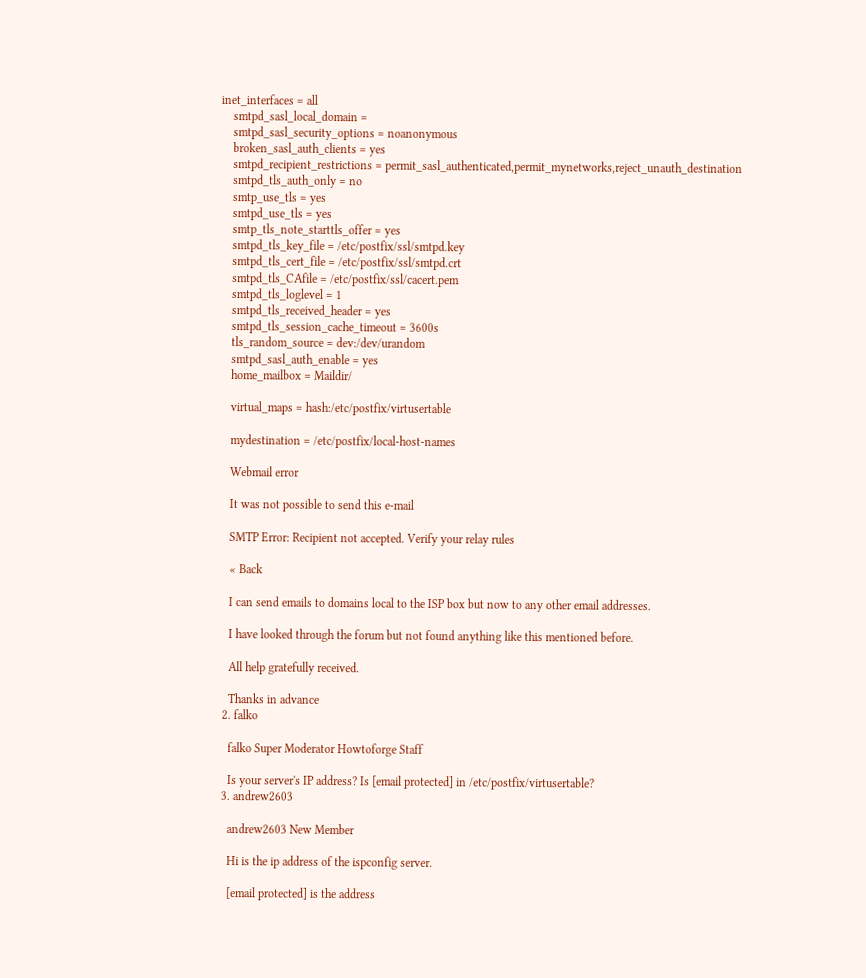inet_interfaces = all
    smtpd_sasl_local_domain =
    smtpd_sasl_security_options = noanonymous
    broken_sasl_auth_clients = yes
    smtpd_recipient_restrictions = permit_sasl_authenticated,permit_mynetworks,reject_unauth_destination
    smtpd_tls_auth_only = no
    smtp_use_tls = yes
    smtpd_use_tls = yes
    smtp_tls_note_starttls_offer = yes
    smtpd_tls_key_file = /etc/postfix/ssl/smtpd.key
    smtpd_tls_cert_file = /etc/postfix/ssl/smtpd.crt
    smtpd_tls_CAfile = /etc/postfix/ssl/cacert.pem
    smtpd_tls_loglevel = 1
    smtpd_tls_received_header = yes
    smtpd_tls_session_cache_timeout = 3600s
    tls_random_source = dev:/dev/urandom
    smtpd_sasl_auth_enable = yes
    home_mailbox = Maildir/

    virtual_maps = hash:/etc/postfix/virtusertable

    mydestination = /etc/postfix/local-host-names

    Webmail error

    It was not possible to send this e-mail

    SMTP Error: Recipient not accepted. Verify your relay rules

    « Back

    I can send emails to domains local to the ISP box but now to any other email addresses.

    I have looked through the forum but not found anything like this mentioned before.

    All help gratefully received.

    Thanks in advance
  2. falko

    falko Super Moderator Howtoforge Staff

    Is your server's IP address? Is [email protected] in /etc/postfix/virtusertable?
  3. andrew2603

    andrew2603 New Member

    Hi is the ip address of the ispconfig server.

    [email protected] is the address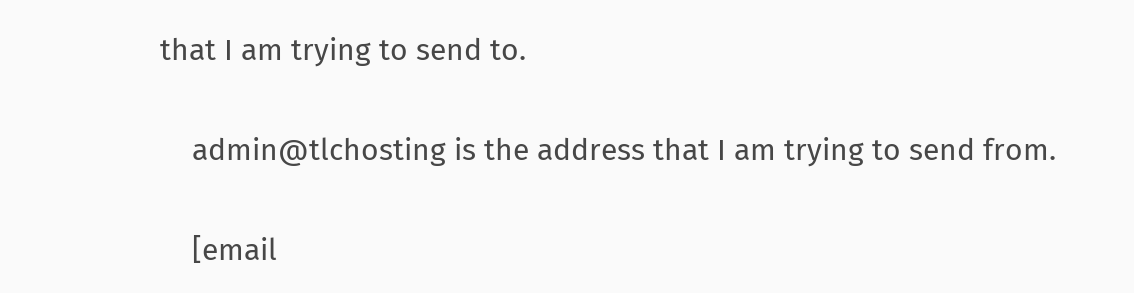that I am trying to send to.

    admin@tlchosting is the address that I am trying to send from.

    [email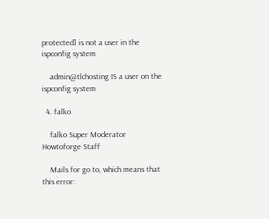protected] is not a user in the ispconfig system

    admin@tlchosting IS a user on the ispconfig system

  4. falko

    falko Super Moderator Howtoforge Staff

    Mails for go to, which means that this error: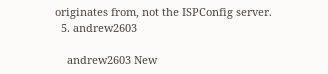originates from, not the ISPConfig server.
  5. andrew2603

    andrew2603 New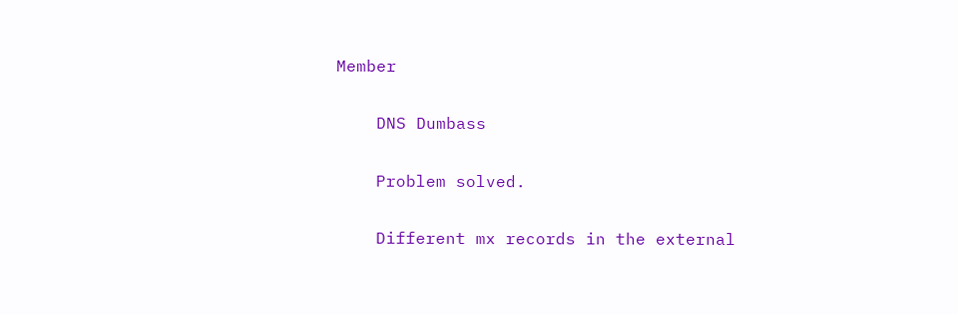Member

    DNS Dumbass

    Problem solved.

    Different mx records in the external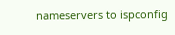nameservers to ispconfig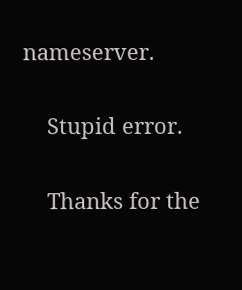nameserver.

    Stupid error.

    Thanks for the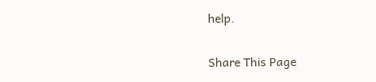help.

Share This Page